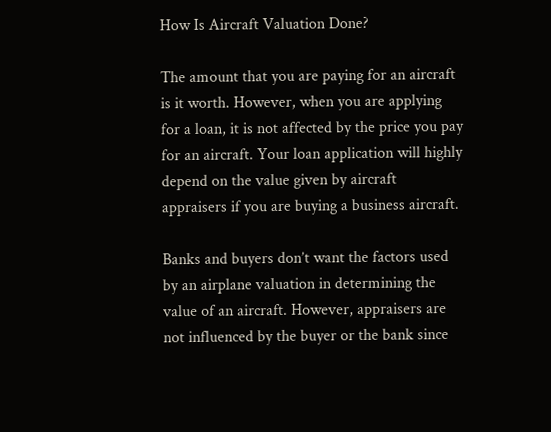How Is Aircraft Valuation Done?

The amount that you are paying for an aircraft is it worth. However, when you are applying for a loan, it is not affected by the price you pay for an aircraft. Your loan application will highly depend on the value given by aircraft appraisers if you are buying a business aircraft.

Banks and buyers don’t want the factors used by an airplane valuation in determining the value of an aircraft. However, appraisers are not influenced by the buyer or the bank since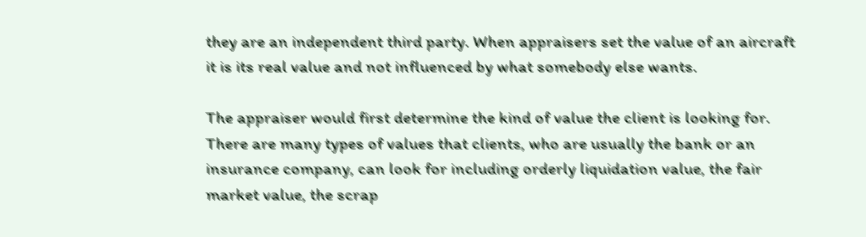they are an independent third party. When appraisers set the value of an aircraft it is its real value and not influenced by what somebody else wants.

The appraiser would first determine the kind of value the client is looking for. There are many types of values that clients, who are usually the bank or an insurance company, can look for including orderly liquidation value, the fair market value, the scrap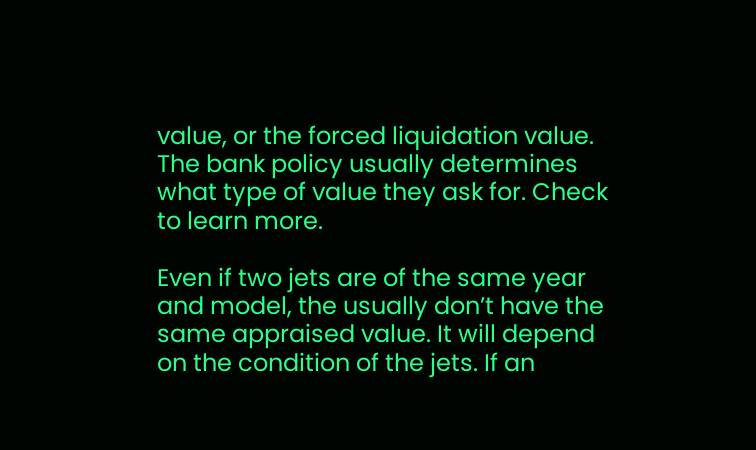value, or the forced liquidation value. The bank policy usually determines what type of value they ask for. Check to learn more.

Even if two jets are of the same year and model, the usually don’t have the same appraised value. It will depend on the condition of the jets. If an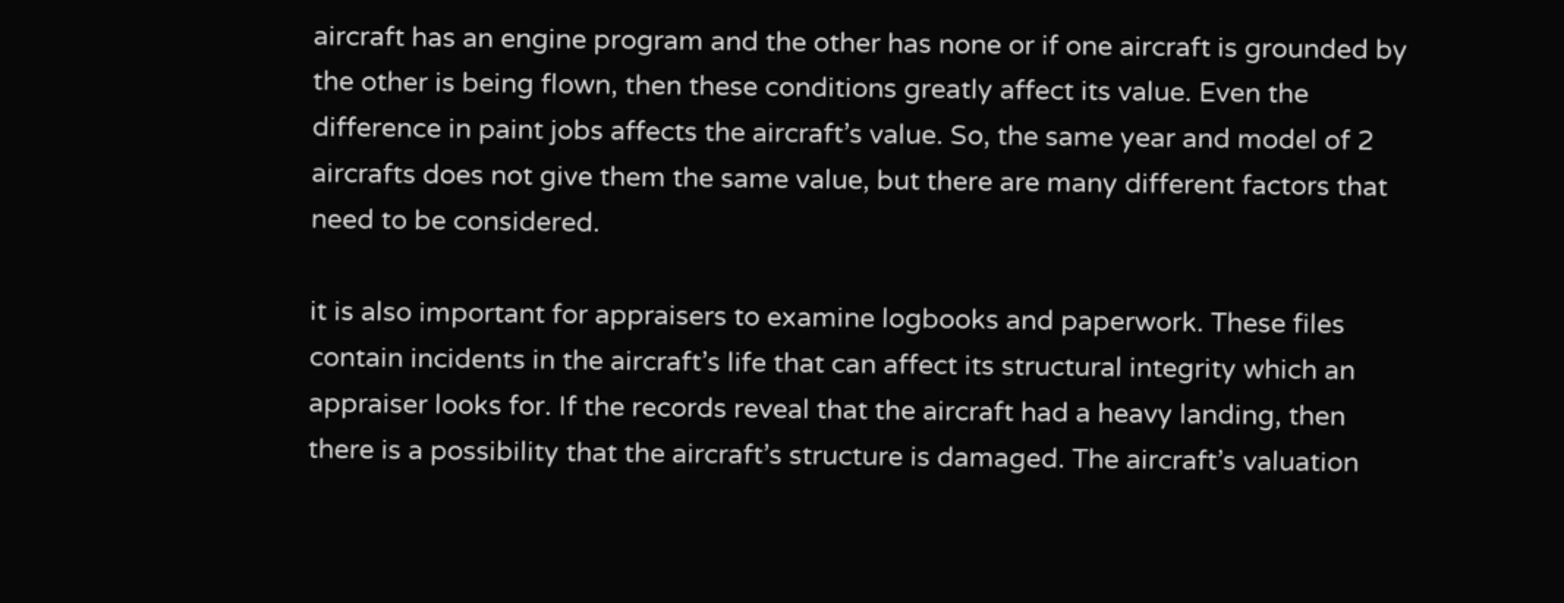aircraft has an engine program and the other has none or if one aircraft is grounded by the other is being flown, then these conditions greatly affect its value. Even the difference in paint jobs affects the aircraft’s value. So, the same year and model of 2 aircrafts does not give them the same value, but there are many different factors that need to be considered.

it is also important for appraisers to examine logbooks and paperwork. These files contain incidents in the aircraft’s life that can affect its structural integrity which an appraiser looks for. If the records reveal that the aircraft had a heavy landing, then there is a possibility that the aircraft’s structure is damaged. The aircraft’s valuation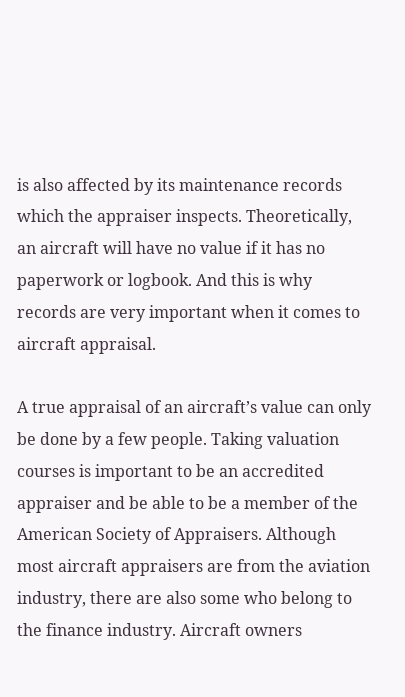is also affected by its maintenance records which the appraiser inspects. Theoretically, an aircraft will have no value if it has no paperwork or logbook. And this is why records are very important when it comes to aircraft appraisal.

A true appraisal of an aircraft’s value can only be done by a few people. Taking valuation courses is important to be an accredited appraiser and be able to be a member of the American Society of Appraisers. Although most aircraft appraisers are from the aviation industry, there are also some who belong to the finance industry. Aircraft owners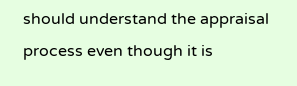should understand the appraisal process even though it is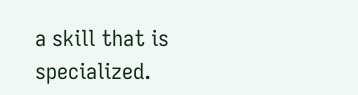a skill that is specialized.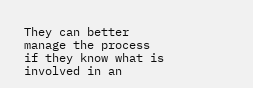They can better manage the process if they know what is involved in an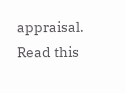appraisal. Read this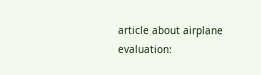article about airplane evaluation: